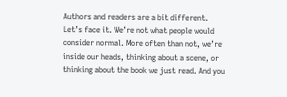Authors and readers are a bit different. Let’s face it. We’re not what people would consider normal. More often than not, we’re inside our heads, thinking about a scene, or thinking about the book we just read. And you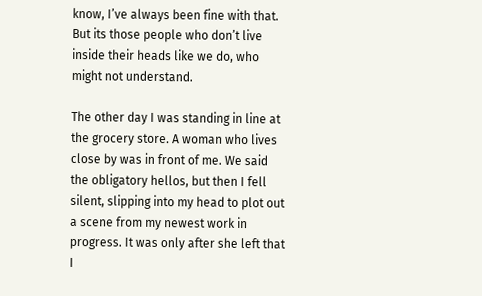know, I’ve always been fine with that. But its those people who don’t live inside their heads like we do, who might not understand.

The other day I was standing in line at the grocery store. A woman who lives close by was in front of me. We said the obligatory hellos, but then I fell silent, slipping into my head to plot out a scene from my newest work in progress. It was only after she left that I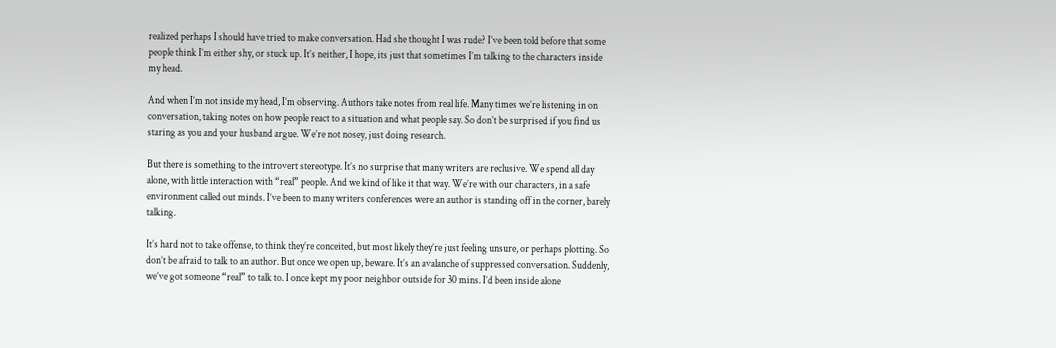realized perhaps I should have tried to make conversation. Had she thought I was rude? I’ve been told before that some people think I’m either shy, or stuck up. It’s neither, I hope, its just that sometimes I’m talking to the characters inside my head.

And when I’m not inside my head, I’m observing. Authors take notes from real life. Many times we’re listening in on conversation, taking notes on how people react to a situation and what people say. So don’t be surprised if you find us staring as you and your husband argue. We’re not nosey, just doing research.

But there is something to the introvert stereotype. It’s no surprise that many writers are reclusive. We spend all day alone, with little interaction with “real” people. And we kind of like it that way. We’re with our characters, in a safe environment called out minds. I’ve been to many writers conferences were an author is standing off in the corner, barely talking.

It’s hard not to take offense, to think they’re conceited, but most likely they’re just feeling unsure, or perhaps plotting. So don’t be afraid to talk to an author. But once we open up, beware. It’s an avalanche of suppressed conversation. Suddenly, we’ve got someone “real” to talk to. I once kept my poor neighbor outside for 30 mins. I’d been inside alone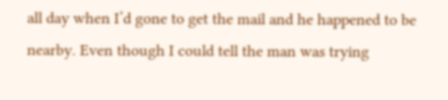all day when I’d gone to get the mail and he happened to be nearby. Even though I could tell the man was trying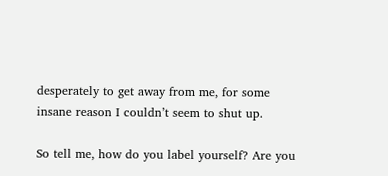desperately to get away from me, for some insane reason I couldn’t seem to shut up.

So tell me, how do you label yourself? Are you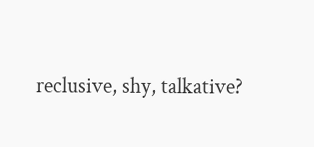reclusive, shy, talkative?